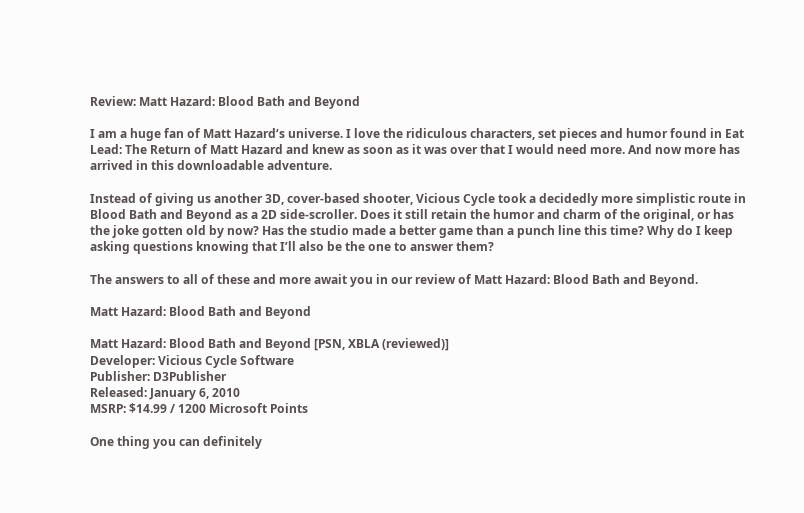Review: Matt Hazard: Blood Bath and Beyond

I am a huge fan of Matt Hazard‘s universe. I love the ridiculous characters, set pieces and humor found in Eat Lead: The Return of Matt Hazard and knew as soon as it was over that I would need more. And now more has arrived in this downloadable adventure.

Instead of giving us another 3D, cover-based shooter, Vicious Cycle took a decidedly more simplistic route in Blood Bath and Beyond as a 2D side-scroller. Does it still retain the humor and charm of the original, or has the joke gotten old by now? Has the studio made a better game than a punch line this time? Why do I keep asking questions knowing that I’ll also be the one to answer them?

The answers to all of these and more await you in our review of Matt Hazard: Blood Bath and Beyond.

Matt Hazard: Blood Bath and Beyond

Matt Hazard: Blood Bath and Beyond [PSN, XBLA (reviewed)]
Developer: Vicious Cycle Software
Publisher: D3Publisher
Released: January 6, 2010
MSRP: $14.99 / 1200 Microsoft Points

One thing you can definitely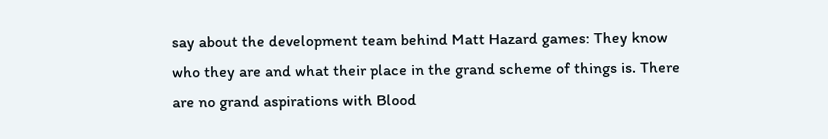say about the development team behind Matt Hazard games: They know who they are and what their place in the grand scheme of things is. There are no grand aspirations with Blood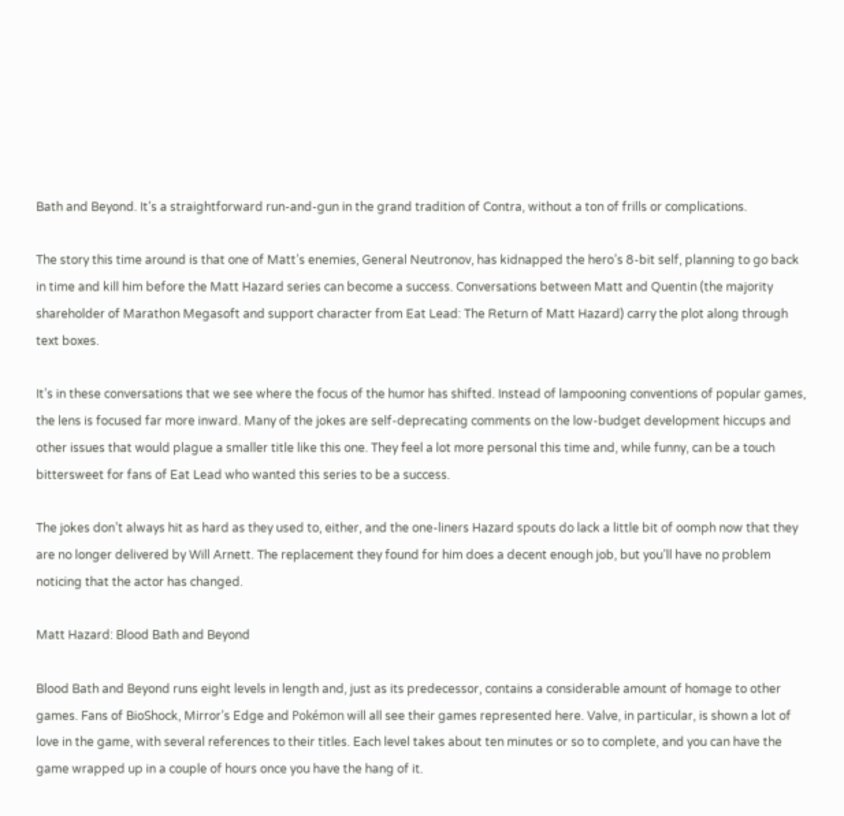Bath and Beyond. It’s a straightforward run-and-gun in the grand tradition of Contra, without a ton of frills or complications.

The story this time around is that one of Matt’s enemies, General Neutronov, has kidnapped the hero’s 8-bit self, planning to go back in time and kill him before the Matt Hazard series can become a success. Conversations between Matt and Quentin (the majority shareholder of Marathon Megasoft and support character from Eat Lead: The Return of Matt Hazard) carry the plot along through text boxes.

It’s in these conversations that we see where the focus of the humor has shifted. Instead of lampooning conventions of popular games, the lens is focused far more inward. Many of the jokes are self-deprecating comments on the low-budget development hiccups and other issues that would plague a smaller title like this one. They feel a lot more personal this time and, while funny, can be a touch bittersweet for fans of Eat Lead who wanted this series to be a success.

The jokes don’t always hit as hard as they used to, either, and the one-liners Hazard spouts do lack a little bit of oomph now that they are no longer delivered by Will Arnett. The replacement they found for him does a decent enough job, but you’ll have no problem noticing that the actor has changed.

Matt Hazard: Blood Bath and Beyond

Blood Bath and Beyond runs eight levels in length and, just as its predecessor, contains a considerable amount of homage to other games. Fans of BioShock, Mirror’s Edge and Pokémon will all see their games represented here. Valve, in particular, is shown a lot of love in the game, with several references to their titles. Each level takes about ten minutes or so to complete, and you can have the game wrapped up in a couple of hours once you have the hang of it.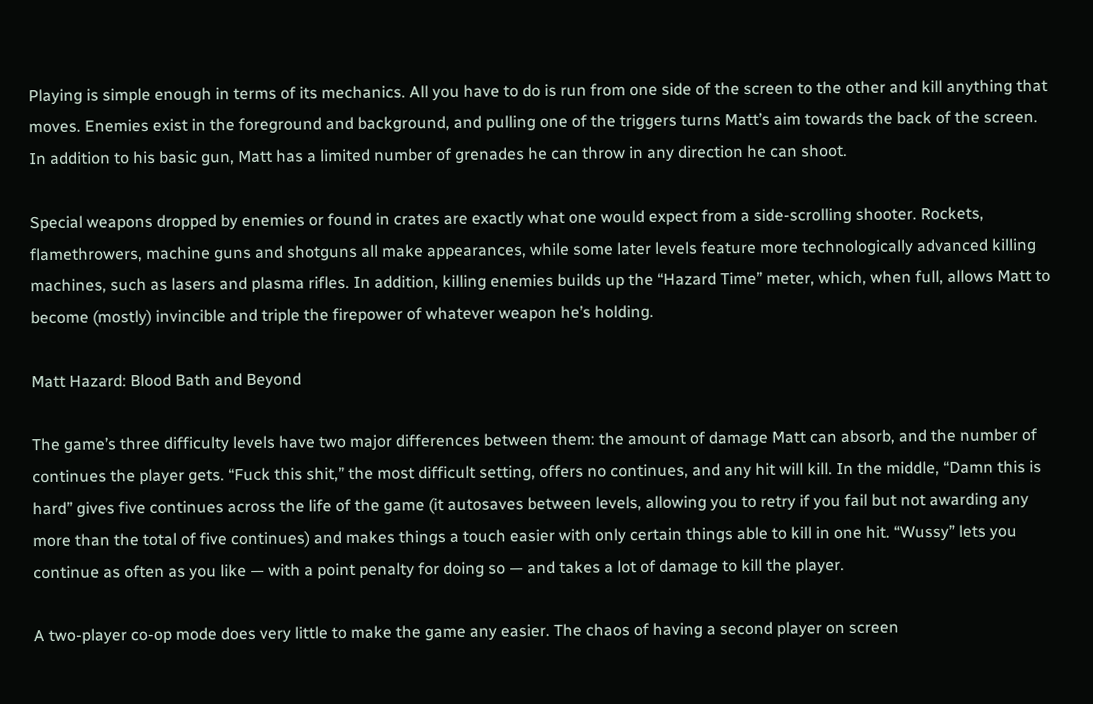Playing is simple enough in terms of its mechanics. All you have to do is run from one side of the screen to the other and kill anything that moves. Enemies exist in the foreground and background, and pulling one of the triggers turns Matt’s aim towards the back of the screen. In addition to his basic gun, Matt has a limited number of grenades he can throw in any direction he can shoot.

Special weapons dropped by enemies or found in crates are exactly what one would expect from a side-scrolling shooter. Rockets, flamethrowers, machine guns and shotguns all make appearances, while some later levels feature more technologically advanced killing machines, such as lasers and plasma rifles. In addition, killing enemies builds up the “Hazard Time” meter, which, when full, allows Matt to become (mostly) invincible and triple the firepower of whatever weapon he’s holding.

Matt Hazard: Blood Bath and Beyond

The game’s three difficulty levels have two major differences between them: the amount of damage Matt can absorb, and the number of continues the player gets. “Fuck this shit,” the most difficult setting, offers no continues, and any hit will kill. In the middle, “Damn this is hard” gives five continues across the life of the game (it autosaves between levels, allowing you to retry if you fail but not awarding any more than the total of five continues) and makes things a touch easier with only certain things able to kill in one hit. “Wussy” lets you continue as often as you like — with a point penalty for doing so — and takes a lot of damage to kill the player.

A two-player co-op mode does very little to make the game any easier. The chaos of having a second player on screen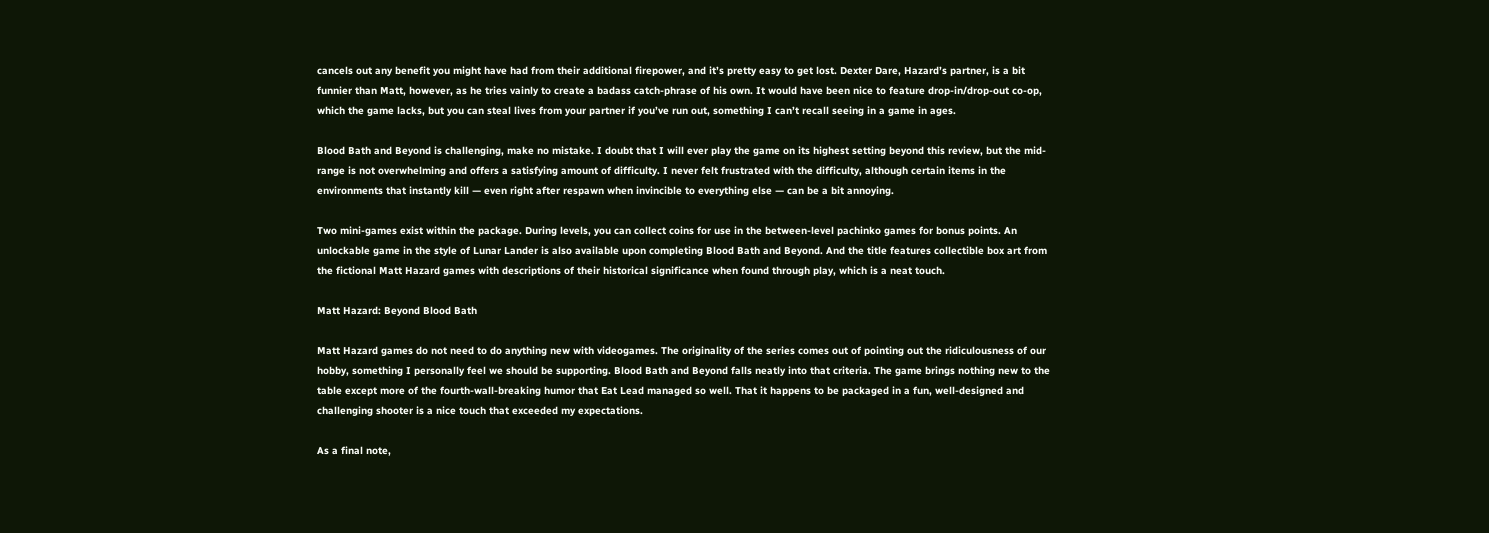cancels out any benefit you might have had from their additional firepower, and it’s pretty easy to get lost. Dexter Dare, Hazard’s partner, is a bit funnier than Matt, however, as he tries vainly to create a badass catch-phrase of his own. It would have been nice to feature drop-in/drop-out co-op, which the game lacks, but you can steal lives from your partner if you’ve run out, something I can’t recall seeing in a game in ages.

Blood Bath and Beyond is challenging, make no mistake. I doubt that I will ever play the game on its highest setting beyond this review, but the mid-range is not overwhelming and offers a satisfying amount of difficulty. I never felt frustrated with the difficulty, although certain items in the environments that instantly kill — even right after respawn when invincible to everything else — can be a bit annoying.

Two mini-games exist within the package. During levels, you can collect coins for use in the between-level pachinko games for bonus points. An unlockable game in the style of Lunar Lander is also available upon completing Blood Bath and Beyond. And the title features collectible box art from the fictional Matt Hazard games with descriptions of their historical significance when found through play, which is a neat touch.

Matt Hazard: Beyond Blood Bath

Matt Hazard games do not need to do anything new with videogames. The originality of the series comes out of pointing out the ridiculousness of our hobby, something I personally feel we should be supporting. Blood Bath and Beyond falls neatly into that criteria. The game brings nothing new to the table except more of the fourth-wall-breaking humor that Eat Lead managed so well. That it happens to be packaged in a fun, well-designed and challenging shooter is a nice touch that exceeded my expectations.

As a final note,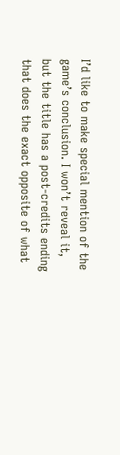I’d like to make special mention of the game’s conclusion. I won’t reveal it, but the title has a post-credits ending that does the exact opposite of what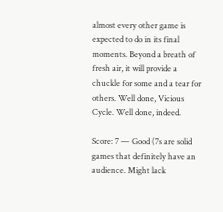almost every other game is expected to do in its final moments. Beyond a breath of fresh air, it will provide a chuckle for some and a tear for others. Well done, Vicious Cycle. Well done, indeed.

Score: 7 — Good (7s are solid games that definitely have an audience. Might lack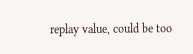replay value, could be too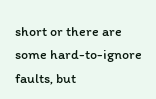short or there are some hard-to-ignore faults, but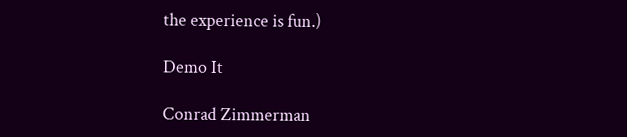the experience is fun.)

Demo It

Conrad Zimmerman